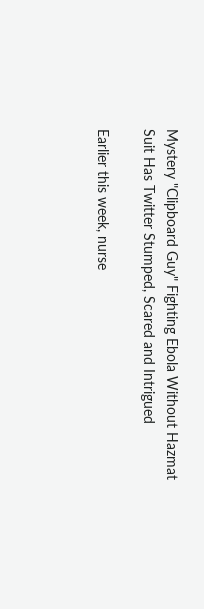Mystery "Clipboard Guy" Fighting Ebola Without Hazmat Suit Has Twitter Stumped, Scared and Intrigued

Earlier this week, nurse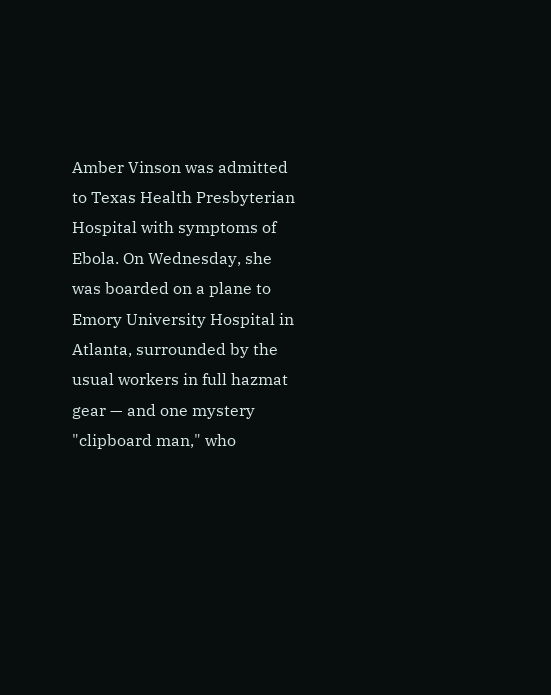Amber Vinson was admitted to Texas Health Presbyterian Hospital with symptoms of Ebola. On Wednesday, she was boarded on a plane to Emory University Hospital in Atlanta, surrounded by the usual workers in full hazmat gear — and one mystery "clipboard man," who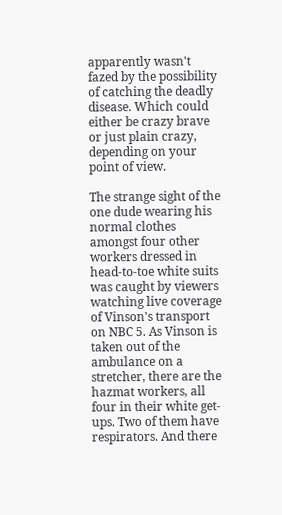apparently wasn't fazed by the possibility of catching the deadly disease. Which could either be crazy brave or just plain crazy, depending on your point of view.

The strange sight of the one dude wearing his normal clothes amongst four other workers dressed in head-to-toe white suits was caught by viewers watching live coverage of Vinson's transport on NBC 5. As Vinson is taken out of the ambulance on a stretcher, there are the hazmat workers, all four in their white get-ups. Two of them have respirators. And there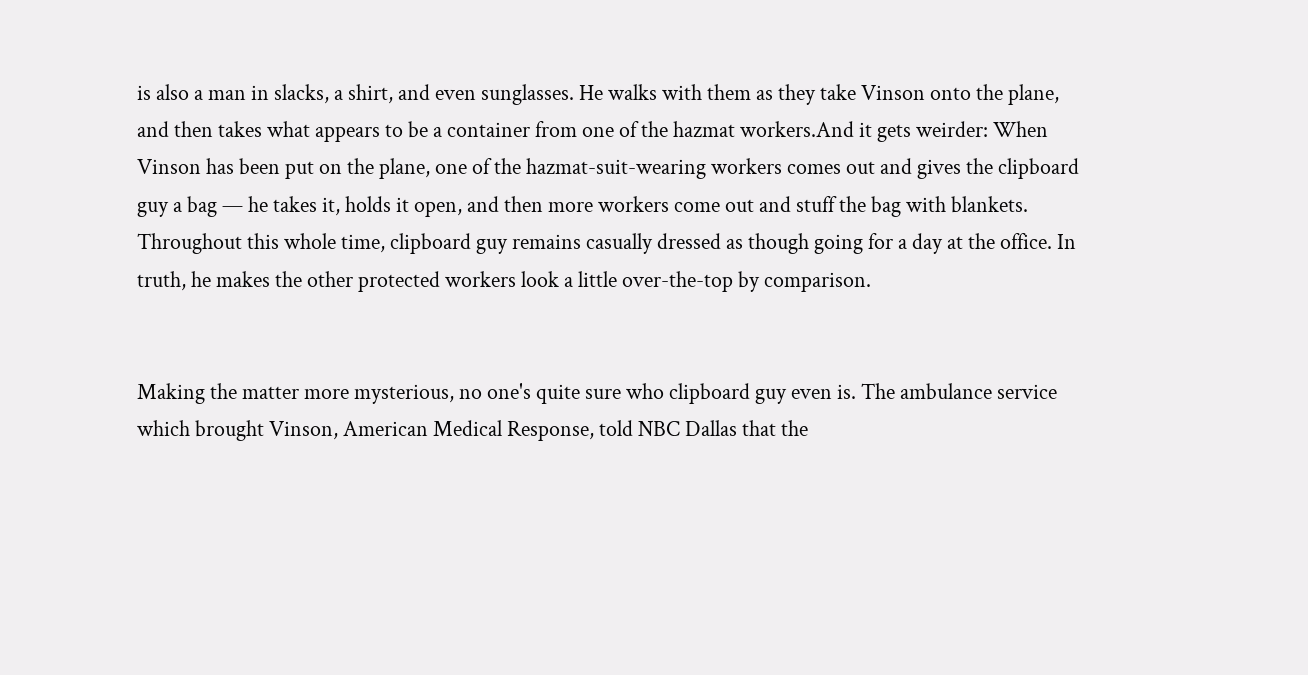is also a man in slacks, a shirt, and even sunglasses. He walks with them as they take Vinson onto the plane, and then takes what appears to be a container from one of the hazmat workers.And it gets weirder: When Vinson has been put on the plane, one of the hazmat-suit-wearing workers comes out and gives the clipboard guy a bag — he takes it, holds it open, and then more workers come out and stuff the bag with blankets. Throughout this whole time, clipboard guy remains casually dressed as though going for a day at the office. In truth, he makes the other protected workers look a little over-the-top by comparison.


Making the matter more mysterious, no one's quite sure who clipboard guy even is. The ambulance service which brought Vinson, American Medical Response, told NBC Dallas that the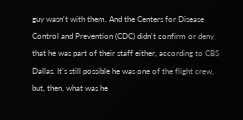guy wasn't with them. And the Centers for Disease Control and Prevention (CDC) didn't confirm or deny that he was part of their staff either, according to CBS Dallas. It's still possible he was one of the flight crew, but, then, what was he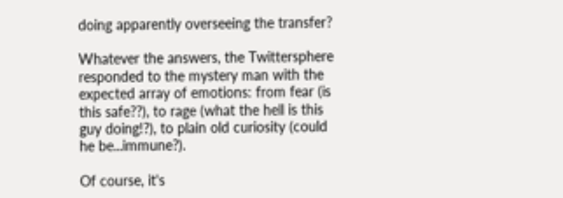doing apparently overseeing the transfer?

Whatever the answers, the Twittersphere responded to the mystery man with the expected array of emotions: from fear (is this safe??), to rage (what the hell is this guy doing!?), to plain old curiosity (could he be...immune?).

Of course, it's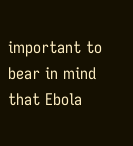important to bear in mind that Ebola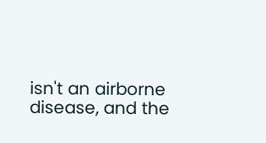isn't an airborne disease, and the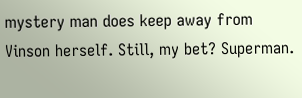mystery man does keep away from Vinson herself. Still, my bet? Superman.